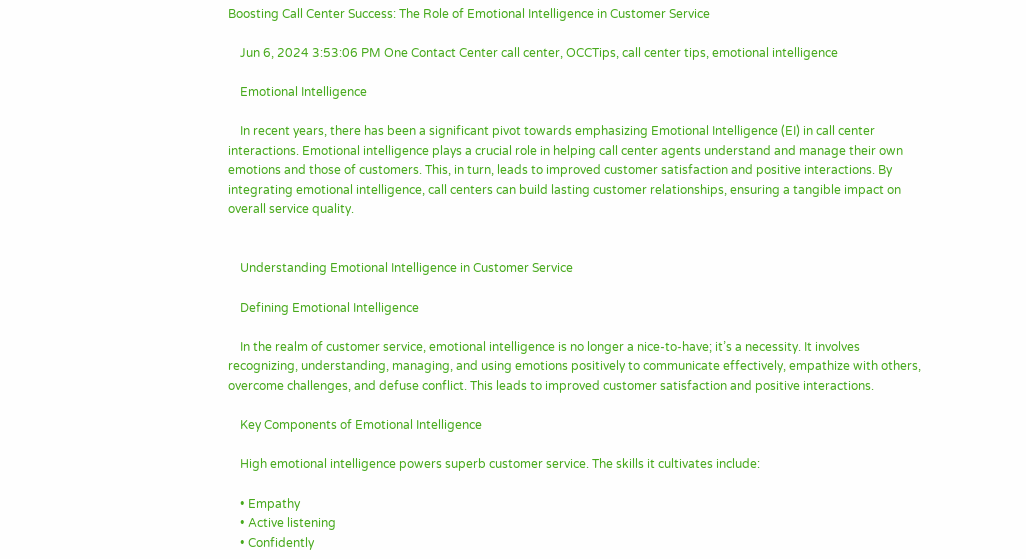Boosting Call Center Success: The Role of Emotional Intelligence in Customer Service

    Jun 6, 2024 3:53:06 PM One Contact Center call center, OCCTips, call center tips, emotional intelligence

    Emotional Intelligence

    In recent years, there has been a significant pivot towards emphasizing Emotional Intelligence (EI) in call center interactions. Emotional intelligence plays a crucial role in helping call center agents understand and manage their own emotions and those of customers. This, in turn, leads to improved customer satisfaction and positive interactions. By integrating emotional intelligence, call centers can build lasting customer relationships, ensuring a tangible impact on overall service quality.


    Understanding Emotional Intelligence in Customer Service

    Defining Emotional Intelligence

    In the realm of customer service, emotional intelligence is no longer a nice-to-have; it’s a necessity. It involves recognizing, understanding, managing, and using emotions positively to communicate effectively, empathize with others, overcome challenges, and defuse conflict. This leads to improved customer satisfaction and positive interactions.

    Key Components of Emotional Intelligence

    High emotional intelligence powers superb customer service. The skills it cultivates include:

    • Empathy
    • Active listening
    • Confidently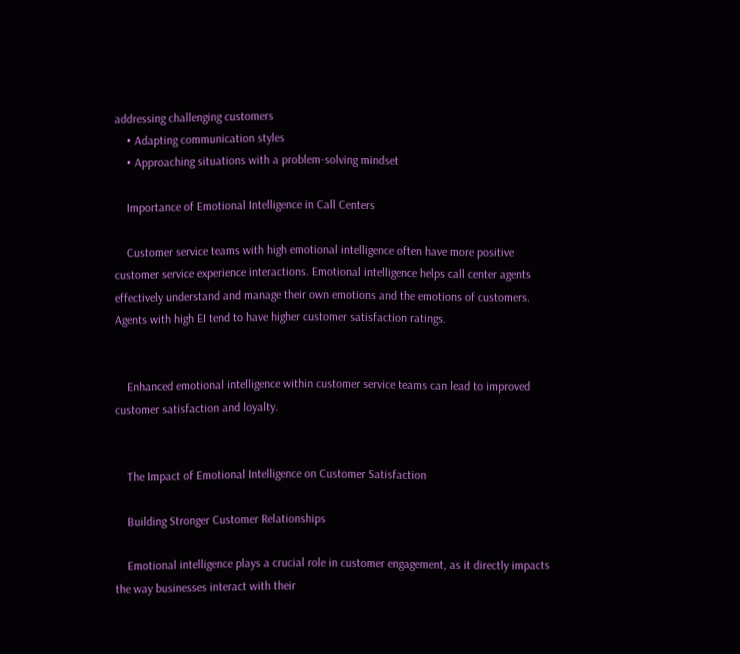addressing challenging customers
    • Adapting communication styles
    • Approaching situations with a problem-solving mindset

    Importance of Emotional Intelligence in Call Centers

    Customer service teams with high emotional intelligence often have more positive customer service experience interactions. Emotional intelligence helps call center agents effectively understand and manage their own emotions and the emotions of customers. Agents with high EI tend to have higher customer satisfaction ratings.


    Enhanced emotional intelligence within customer service teams can lead to improved customer satisfaction and loyalty.


    The Impact of Emotional Intelligence on Customer Satisfaction

    Building Stronger Customer Relationships

    Emotional intelligence plays a crucial role in customer engagement, as it directly impacts the way businesses interact with their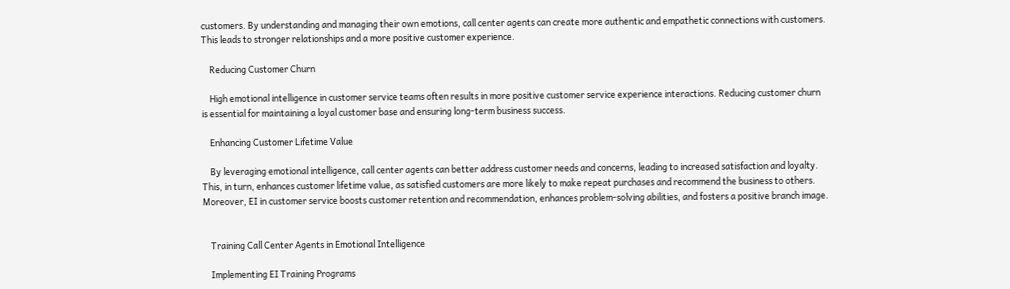customers. By understanding and managing their own emotions, call center agents can create more authentic and empathetic connections with customers. This leads to stronger relationships and a more positive customer experience.

    Reducing Customer Churn

    High emotional intelligence in customer service teams often results in more positive customer service experience interactions. Reducing customer churn is essential for maintaining a loyal customer base and ensuring long-term business success.

    Enhancing Customer Lifetime Value

    By leveraging emotional intelligence, call center agents can better address customer needs and concerns, leading to increased satisfaction and loyalty. This, in turn, enhances customer lifetime value, as satisfied customers are more likely to make repeat purchases and recommend the business to others. Moreover, EI in customer service boosts customer retention and recommendation, enhances problem-solving abilities, and fosters a positive branch image.


    Training Call Center Agents in Emotional Intelligence

    Implementing EI Training Programs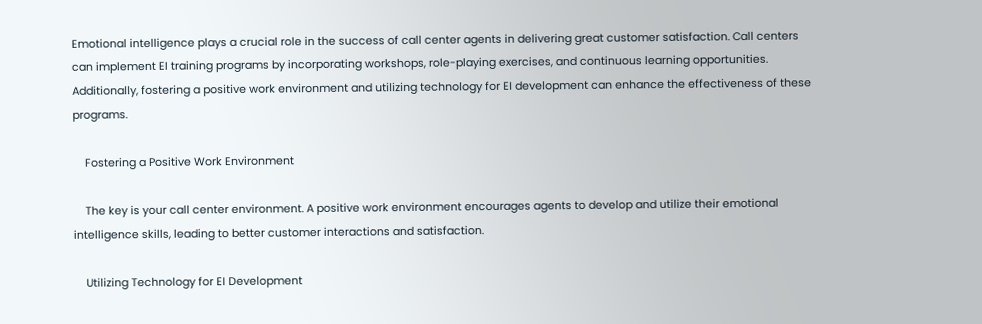Emotional intelligence plays a crucial role in the success of call center agents in delivering great customer satisfaction. Call centers can implement EI training programs by incorporating workshops, role-playing exercises, and continuous learning opportunities. Additionally, fostering a positive work environment and utilizing technology for EI development can enhance the effectiveness of these programs.

    Fostering a Positive Work Environment

    The key is your call center environment. A positive work environment encourages agents to develop and utilize their emotional intelligence skills, leading to better customer interactions and satisfaction.

    Utilizing Technology for EI Development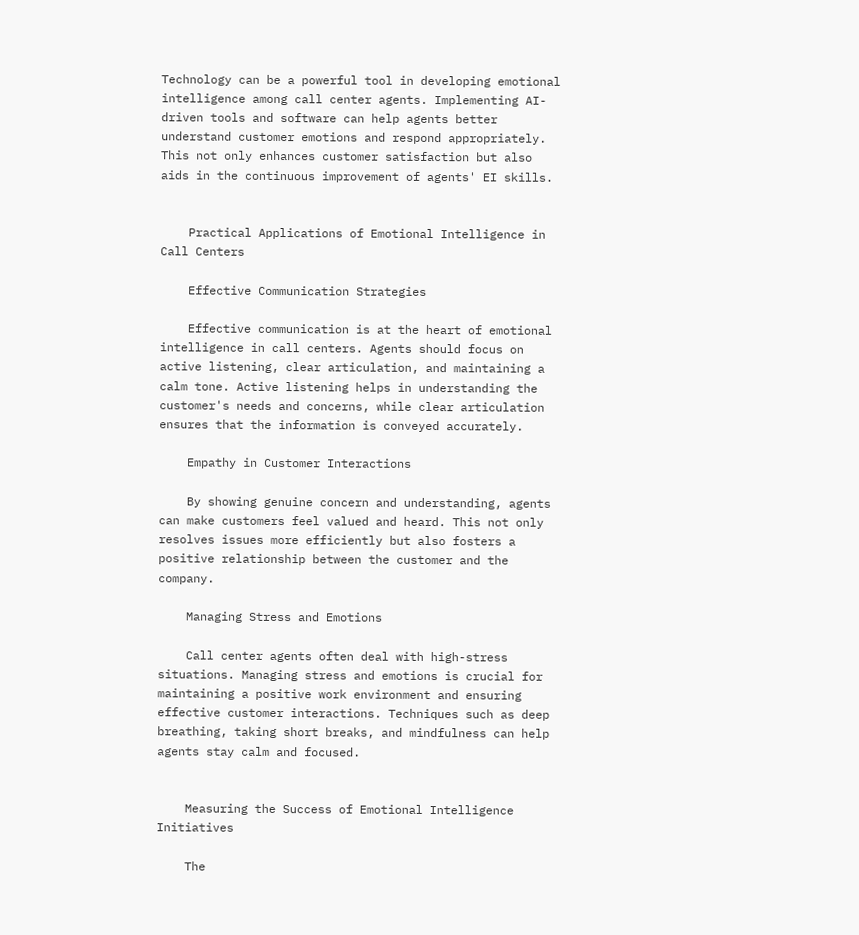Technology can be a powerful tool in developing emotional intelligence among call center agents. Implementing AI-driven tools and software can help agents better understand customer emotions and respond appropriately. This not only enhances customer satisfaction but also aids in the continuous improvement of agents' EI skills.


    Practical Applications of Emotional Intelligence in Call Centers

    Effective Communication Strategies

    Effective communication is at the heart of emotional intelligence in call centers. Agents should focus on active listening, clear articulation, and maintaining a calm tone. Active listening helps in understanding the customer's needs and concerns, while clear articulation ensures that the information is conveyed accurately.

    Empathy in Customer Interactions

    By showing genuine concern and understanding, agents can make customers feel valued and heard. This not only resolves issues more efficiently but also fosters a positive relationship between the customer and the company.

    Managing Stress and Emotions

    Call center agents often deal with high-stress situations. Managing stress and emotions is crucial for maintaining a positive work environment and ensuring effective customer interactions. Techniques such as deep breathing, taking short breaks, and mindfulness can help agents stay calm and focused.


    Measuring the Success of Emotional Intelligence Initiatives

    The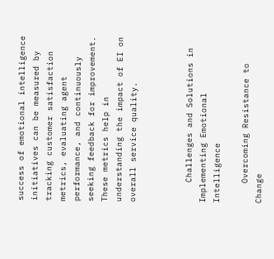success of emotional intelligence initiatives can be measured by tracking customer satisfaction metrics, evaluating agent performance, and continuously seeking feedback for improvement. These metrics help in understanding the impact of EI on overall service quality.



    Challenges and Solutions in Implementing Emotional Intelligence

    Overcoming Resistance to Change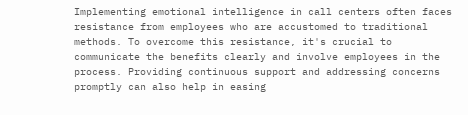Implementing emotional intelligence in call centers often faces resistance from employees who are accustomed to traditional methods. To overcome this resistance, it's crucial to communicate the benefits clearly and involve employees in the process. Providing continuous support and addressing concerns promptly can also help in easing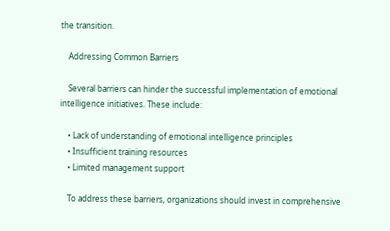the transition.

    Addressing Common Barriers

    Several barriers can hinder the successful implementation of emotional intelligence initiatives. These include:

    • Lack of understanding of emotional intelligence principles
    • Insufficient training resources
    • Limited management support

    To address these barriers, organizations should invest in comprehensive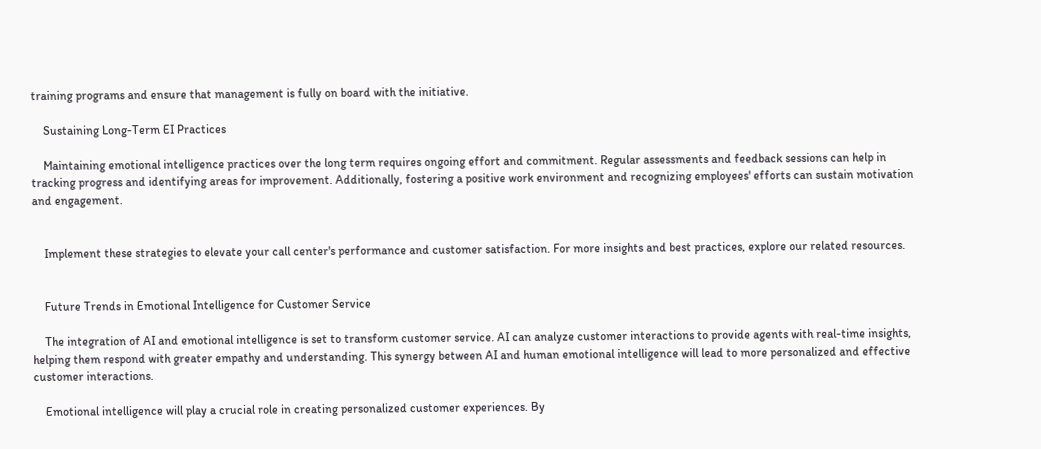training programs and ensure that management is fully on board with the initiative.

    Sustaining Long-Term EI Practices

    Maintaining emotional intelligence practices over the long term requires ongoing effort and commitment. Regular assessments and feedback sessions can help in tracking progress and identifying areas for improvement. Additionally, fostering a positive work environment and recognizing employees' efforts can sustain motivation and engagement.


    Implement these strategies to elevate your call center's performance and customer satisfaction. For more insights and best practices, explore our related resources.


    Future Trends in Emotional Intelligence for Customer Service

    The integration of AI and emotional intelligence is set to transform customer service. AI can analyze customer interactions to provide agents with real-time insights, helping them respond with greater empathy and understanding. This synergy between AI and human emotional intelligence will lead to more personalized and effective customer interactions.

    Emotional intelligence will play a crucial role in creating personalized customer experiences. By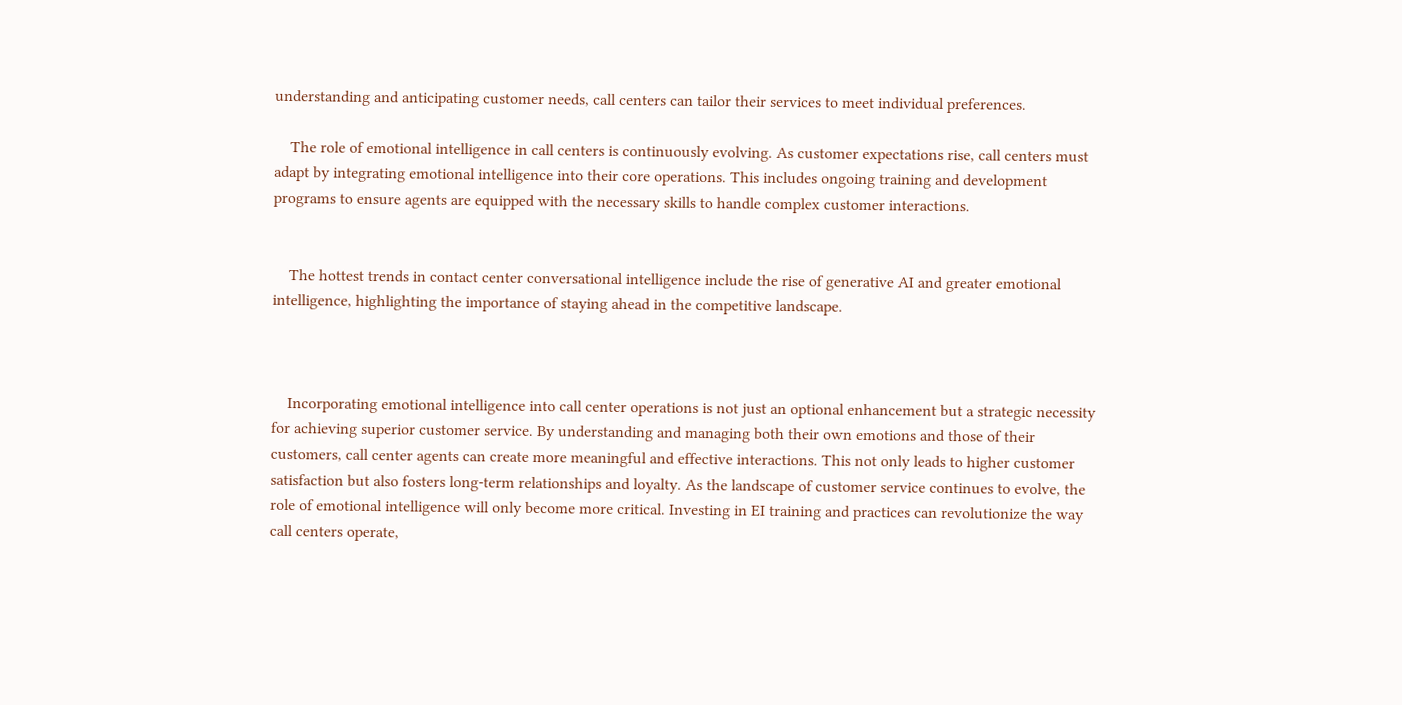understanding and anticipating customer needs, call centers can tailor their services to meet individual preferences.

    The role of emotional intelligence in call centers is continuously evolving. As customer expectations rise, call centers must adapt by integrating emotional intelligence into their core operations. This includes ongoing training and development programs to ensure agents are equipped with the necessary skills to handle complex customer interactions.


    The hottest trends in contact center conversational intelligence include the rise of generative AI and greater emotional intelligence, highlighting the importance of staying ahead in the competitive landscape.



    Incorporating emotional intelligence into call center operations is not just an optional enhancement but a strategic necessity for achieving superior customer service. By understanding and managing both their own emotions and those of their customers, call center agents can create more meaningful and effective interactions. This not only leads to higher customer satisfaction but also fosters long-term relationships and loyalty. As the landscape of customer service continues to evolve, the role of emotional intelligence will only become more critical. Investing in EI training and practices can revolutionize the way call centers operate,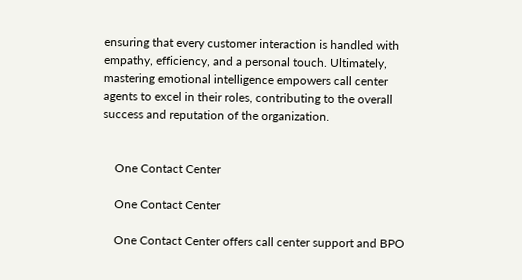ensuring that every customer interaction is handled with empathy, efficiency, and a personal touch. Ultimately, mastering emotional intelligence empowers call center agents to excel in their roles, contributing to the overall success and reputation of the organization.


    One Contact Center

    One Contact Center

    One Contact Center offers call center support and BPO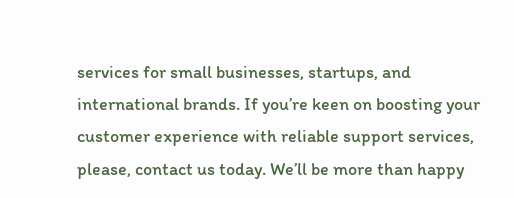services for small businesses, startups, and international brands. If you’re keen on boosting your customer experience with reliable support services, please, contact us today. We’ll be more than happy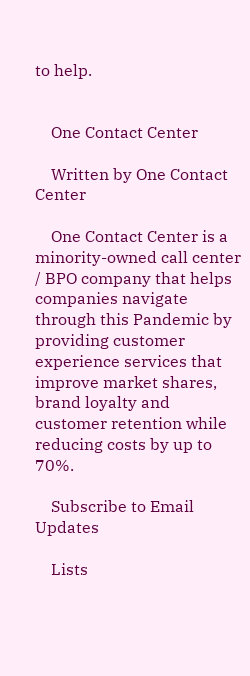to help.


    One Contact Center

    Written by One Contact Center

    One Contact Center is a minority-owned call center / BPO company that helps companies navigate through this Pandemic by providing customer experience services that improve market shares, brand loyalty and customer retention while reducing costs by up to 70%.

    Subscribe to Email Updates

    Lists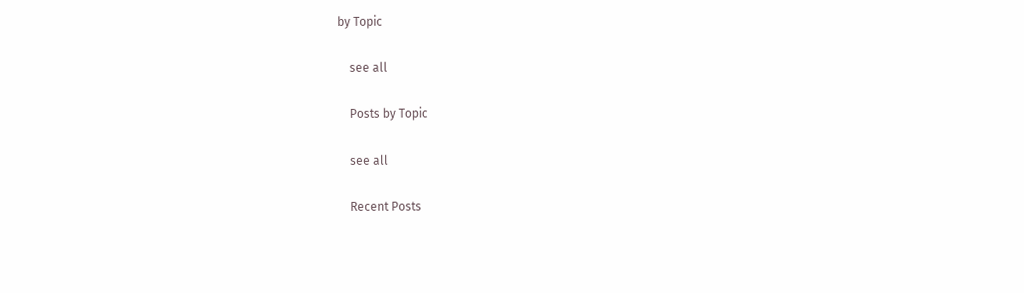by Topic

    see all

    Posts by Topic

    see all

    Recent Posts